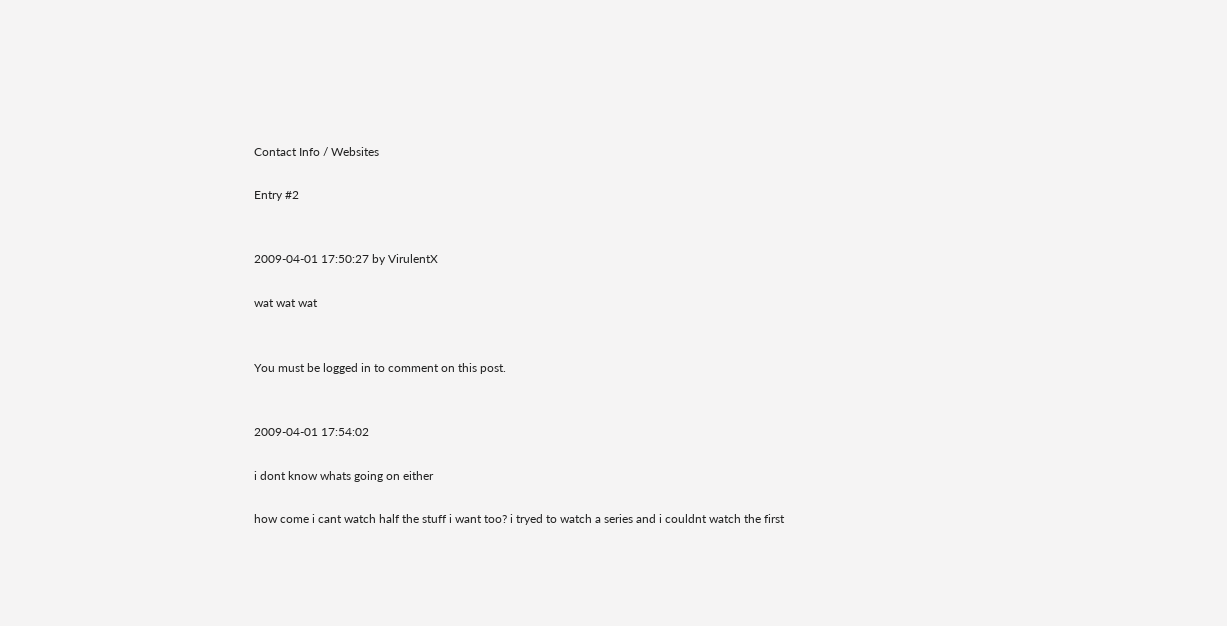Contact Info / Websites

Entry #2


2009-04-01 17:50:27 by VirulentX

wat wat wat


You must be logged in to comment on this post.


2009-04-01 17:54:02

i dont know whats going on either

how come i cant watch half the stuff i want too? i tryed to watch a series and i couldnt watch the first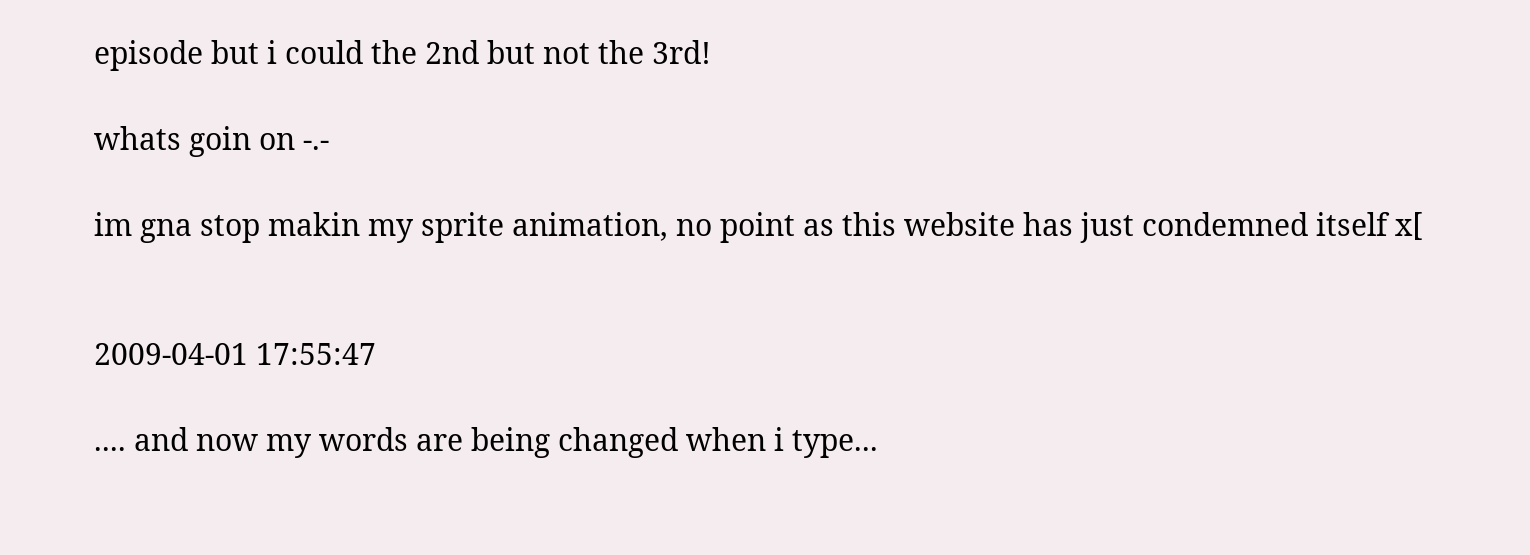episode but i could the 2nd but not the 3rd!

whats goin on -.-

im gna stop makin my sprite animation, no point as this website has just condemned itself x[


2009-04-01 17:55:47

.... and now my words are being changed when i type...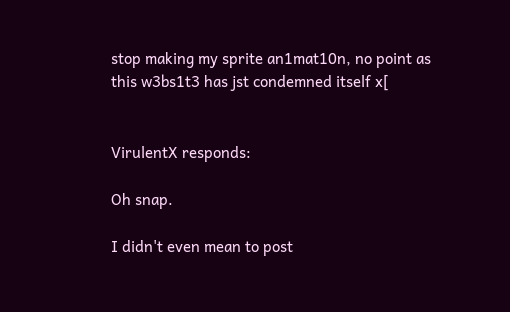stop making my sprite an1mat10n, no point as this w3bs1t3 has jst condemned itself x[


VirulentX responds:

Oh snap.

I didn't even mean to post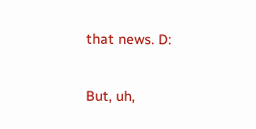that news. D:

But, uh,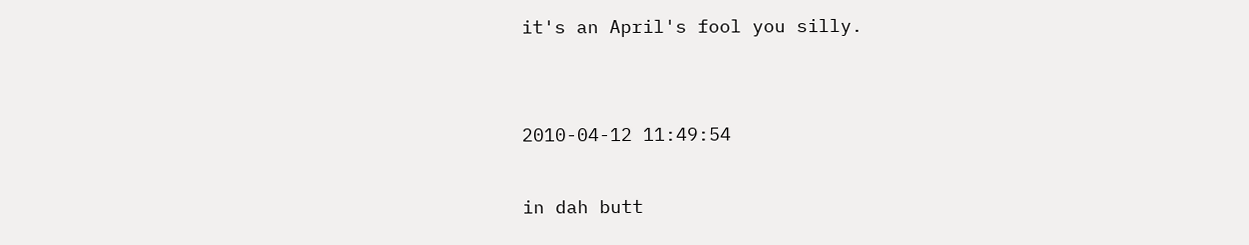it's an April's fool you silly.


2010-04-12 11:49:54

in dah butt